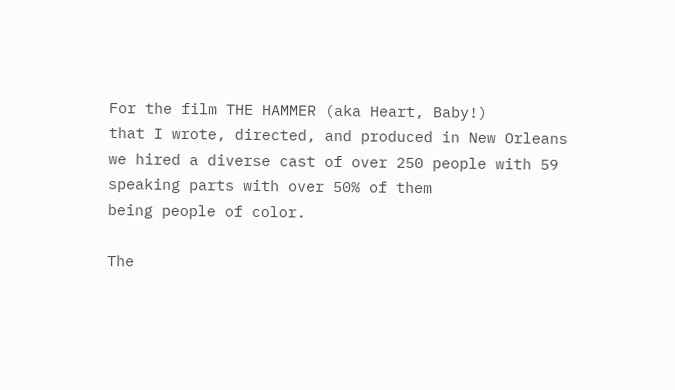For the film THE HAMMER (aka Heart, Baby!)
that I wrote, directed, and produced in New Orleans
we hired a diverse cast of over 250 people with 59
speaking parts with over 50% of them
being people of color.

The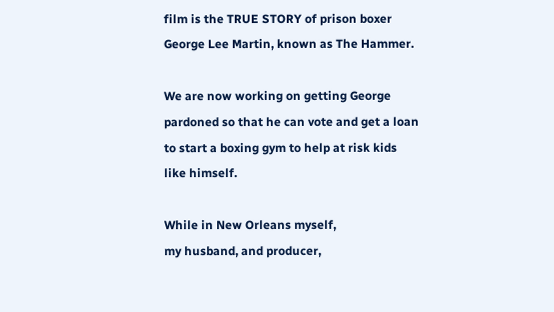film is the TRUE STORY of prison boxer
George Lee Martin, known as The Hammer.

We are now working on getting George
pardoned so that he can vote and get a loan
to start a boxing gym to help at risk kids
like himself.

While in New Orleans myself,
my husband, and producer,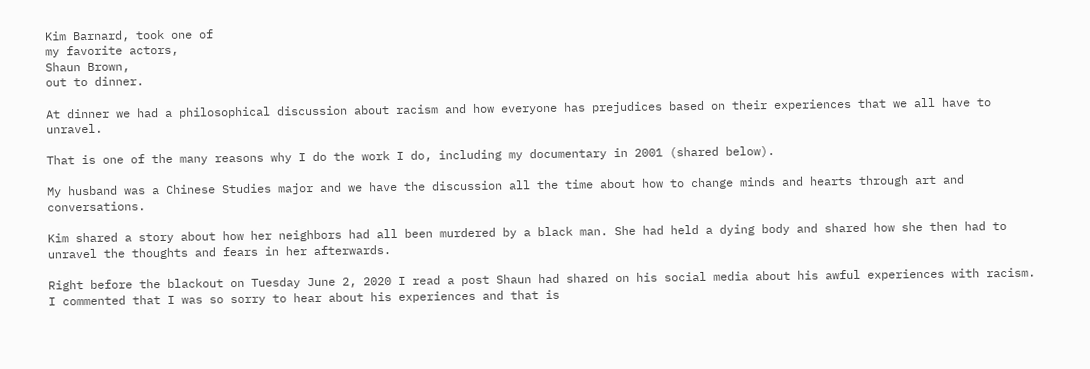Kim Barnard, took one of
my favorite actors,
Shaun Brown,
out to dinner.

At dinner we had a philosophical discussion about racism and how everyone has prejudices based on their experiences that we all have to unravel.

That is one of the many reasons why I do the work I do, including my documentary in 2001 (shared below).

My husband was a Chinese Studies major and we have the discussion all the time about how to change minds and hearts through art and conversations.

Kim shared a story about how her neighbors had all been murdered by a black man. She had held a dying body and shared how she then had to unravel the thoughts and fears in her afterwards.

Right before the blackout on Tuesday June 2, 2020 I read a post Shaun had shared on his social media about his awful experiences with racism. I commented that I was so sorry to hear about his experiences and that is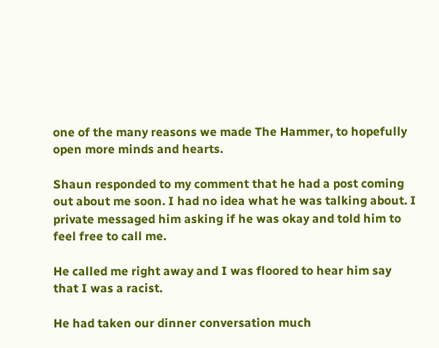one of the many reasons we made The Hammer, to hopefully open more minds and hearts.

Shaun responded to my comment that he had a post coming out about me soon. I had no idea what he was talking about. I private messaged him asking if he was okay and told him to feel free to call me.

He called me right away and I was floored to hear him say that I was a racist.

He had taken our dinner conversation much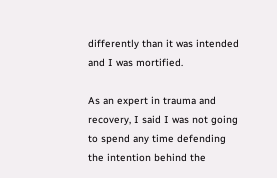differently than it was intended and I was mortified.

As an expert in trauma and recovery, I said I was not going to spend any time defending the intention behind the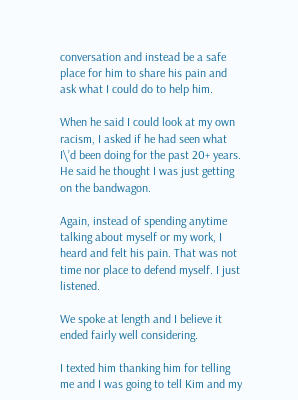conversation and instead be a safe place for him to share his pain and ask what I could do to help him.

When he said I could look at my own racism, I asked if he had seen what I\’d been doing for the past 20+ years. He said he thought I was just getting on the bandwagon.

Again, instead of spending anytime talking about myself or my work, I heard and felt his pain. That was not time nor place to defend myself. I just listened.

We spoke at length and I believe it ended fairly well considering.

I texted him thanking him for telling me and I was going to tell Kim and my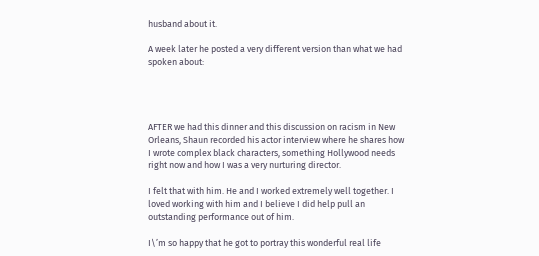husband about it.

A week later he posted a very different version than what we had spoken about:




AFTER we had this dinner and this discussion on racism in New Orleans, Shaun recorded his actor interview where he shares how I wrote complex black characters, something Hollywood needs right now and how I was a very nurturing director.

I felt that with him. He and I worked extremely well together. I loved working with him and I believe I did help pull an outstanding performance out of him.

I\’m so happy that he got to portray this wonderful real life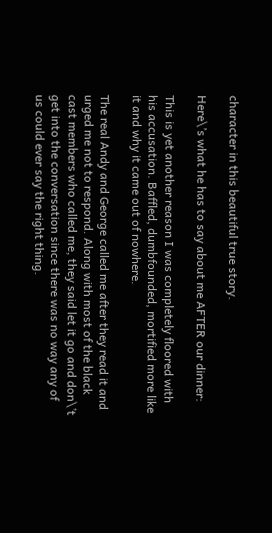character in this beautiful true story.

Here\’s what he has to say about me AFTER our dinner:

This is yet another reason I was completely floored with his accusation. Baffled, dumbfounded, mortified more like it and why it came out of nowhere.

The real Andy and George called me after they read it and urged me not to respond. Along with most of the black cast members who called me, they said let it go and don\’t get into the conversation since there was no way any of us could ever say the right thing.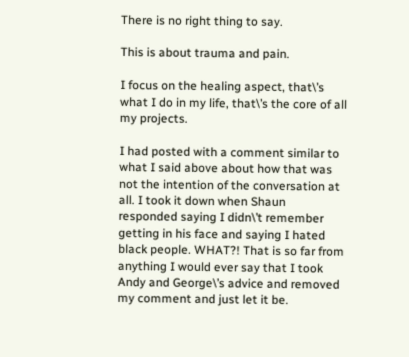There is no right thing to say.

This is about trauma and pain.

I focus on the healing aspect, that\’s what I do in my life, that\’s the core of all my projects.

I had posted with a comment similar to what I said above about how that was not the intention of the conversation at all. I took it down when Shaun responded saying I didn\’t remember getting in his face and saying I hated black people. WHAT?! That is so far from anything I would ever say that I took Andy and George\’s advice and removed my comment and just let it be.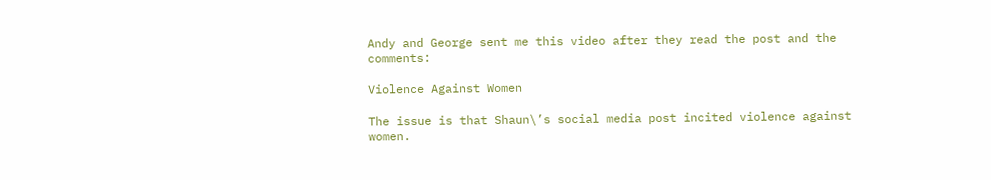Andy and George sent me this video after they read the post and the comments:

Violence Against Women

The issue is that Shaun\’s social media post incited violence against women.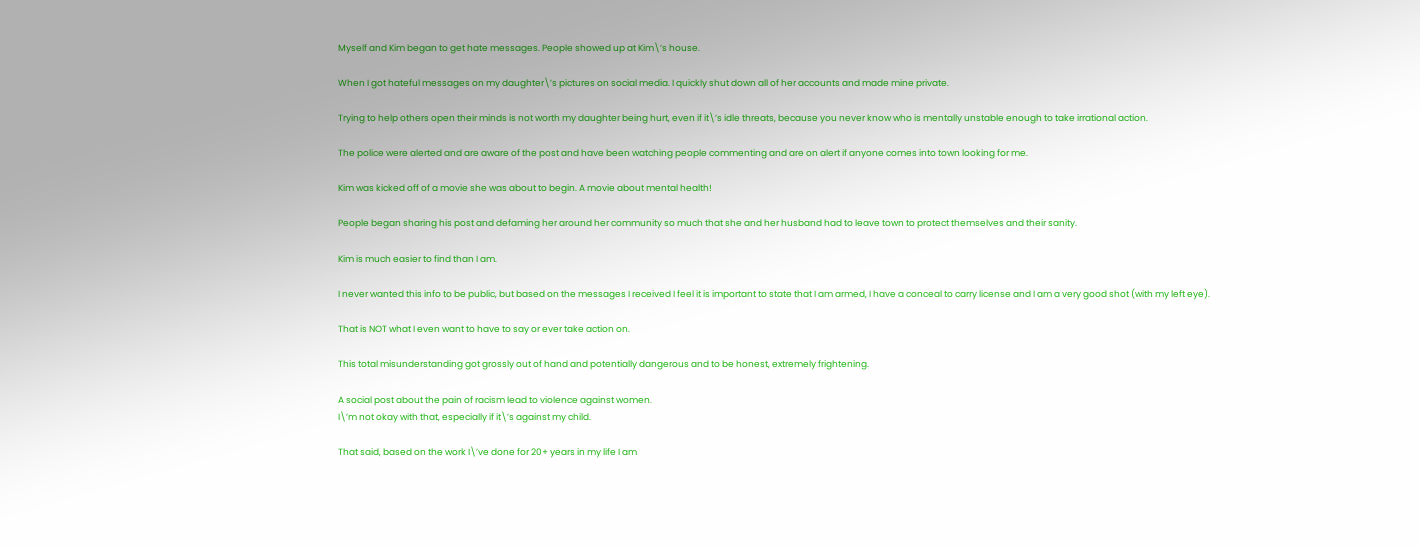Myself and Kim began to get hate messages. People showed up at Kim\’s house.

When I got hateful messages on my daughter\’s pictures on social media. I quickly shut down all of her accounts and made mine private.

Trying to help others open their minds is not worth my daughter being hurt, even if it\’s idle threats, because you never know who is mentally unstable enough to take irrational action.

The police were alerted and are aware of the post and have been watching people commenting and are on alert if anyone comes into town looking for me.

Kim was kicked off of a movie she was about to begin. A movie about mental health!

People began sharing his post and defaming her around her community so much that she and her husband had to leave town to protect themselves and their sanity.

Kim is much easier to find than I am.

I never wanted this info to be public, but based on the messages I received I feel it is important to state that I am armed, I have a conceal to carry license and I am a very good shot (with my left eye).

That is NOT what I even want to have to say or ever take action on.

This total misunderstanding got grossly out of hand and potentially dangerous and to be honest, extremely frightening.

A social post about the pain of racism lead to violence against women.
I\’m not okay with that, especially if it\’s against my child.

That said, based on the work I\’ve done for 20+ years in my life I am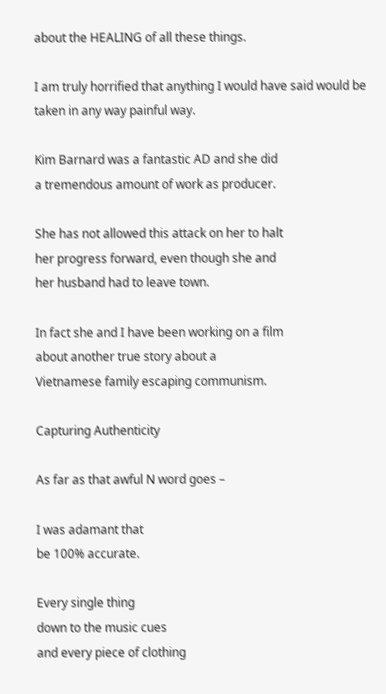about the HEALING of all these things.

I am truly horrified that anything I would have said would be taken in any way painful way.

Kim Barnard was a fantastic AD and she did
a tremendous amount of work as producer.

She has not allowed this attack on her to halt
her progress forward, even though she and
her husband had to leave town.

In fact she and I have been working on a film
about another true story about a
Vietnamese family escaping communism.

Capturing Authenticity

As far as that awful N word goes –

I was adamant that
be 100% accurate.

Every single thing
down to the music cues
and every piece of clothing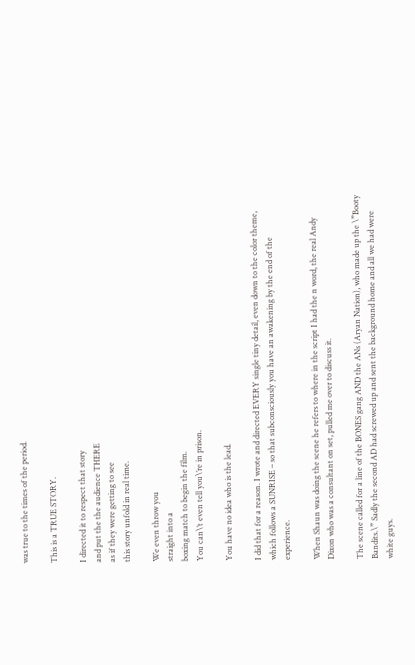was true to the times of the period.

This is a TRUE STORY.

I directed it to respect that story
and put the the audience THERE
as if they were getting to see
this story unfold in real time.

We even throw you
straight into a
boxing match to begin the film.
You can\’t even tell you\’re in prison.

You have no idea who is the lead.

I did that for a reason. I wrote and directed EVERY single tiny detail, even down to the color theme, which follows a SUNRISE – so that subconsciously you have an awakening by the end of the experience.

When Shaun was doing the scene he refers to where in the script I had the n word, the real Andy Dixon who was a consultant on set, pulled me over to discuss it.

The scene called for a line of the BONES gang AND the ANs (Aryan Nation), who made up the \”Booty Bandits.\” Sadly the second AD had screwed up and sent the background home and all we had were white guys.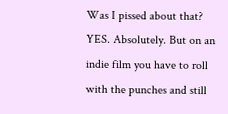Was I pissed about that? YES. Absolutely. But on an indie film you have to roll with the punches and still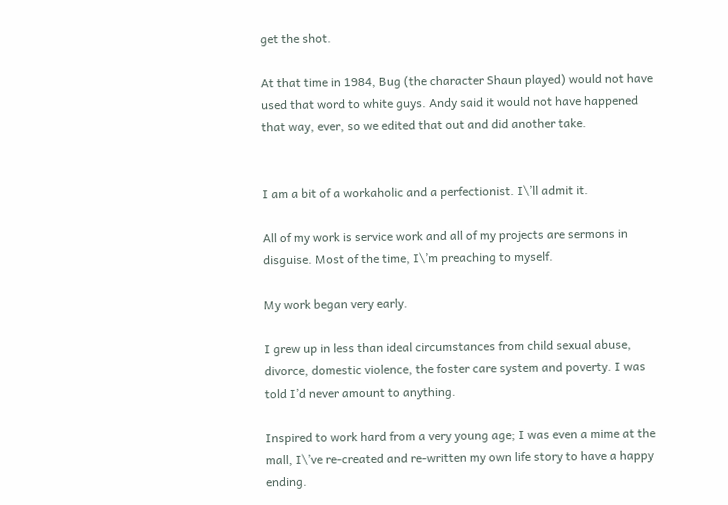get the shot.

At that time in 1984, Bug (the character Shaun played) would not have used that word to white guys. Andy said it would not have happened that way, ever, so we edited that out and did another take.


I am a bit of a workaholic and a perfectionist. I\’ll admit it.

All of my work is service work and all of my projects are sermons in disguise. Most of the time, I\’m preaching to myself.

My work began very early.

I grew up in less than ideal circumstances from child sexual abuse, divorce, domestic violence, the foster care system and poverty. I was told I’d never amount to anything.

Inspired to work hard from a very young age; I was even a mime at the mall, I\’ve re-created and re-written my own life story to have a happy ending.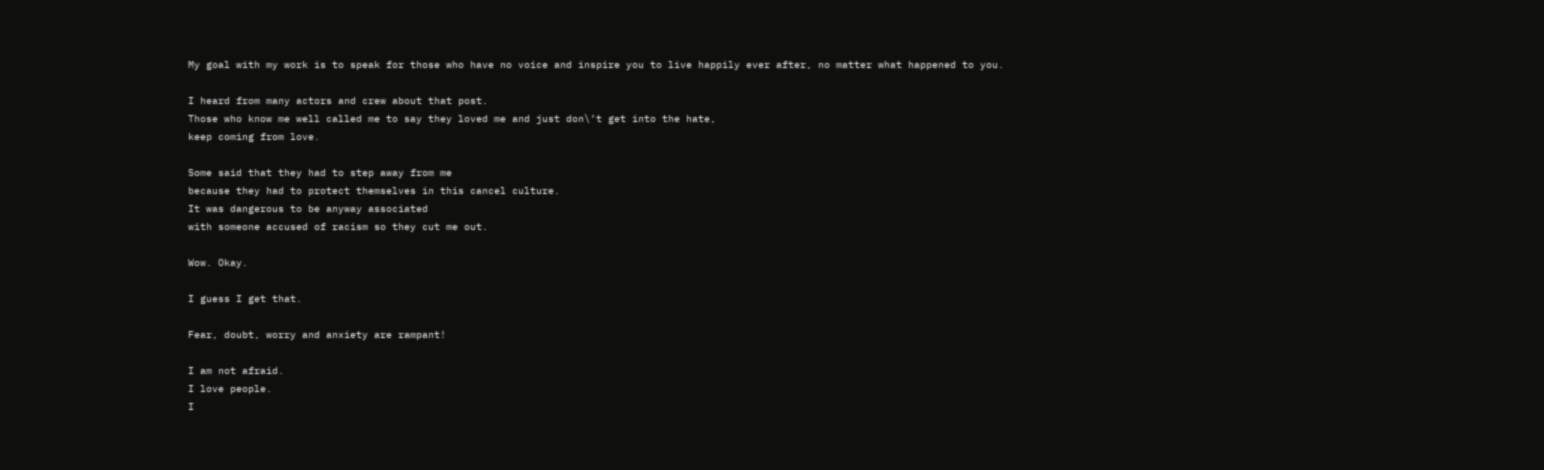My goal with my work is to speak for those who have no voice and inspire you to live happily ever after, no matter what happened to you.

I heard from many actors and crew about that post.
Those who know me well called me to say they loved me and just don\’t get into the hate,
keep coming from love.

Some said that they had to step away from me
because they had to protect themselves in this cancel culture.
It was dangerous to be anyway associated
with someone accused of racism so they cut me out.

Wow. Okay.

I guess I get that.

Fear, doubt, worry and anxiety are rampant!

I am not afraid.
I love people.
I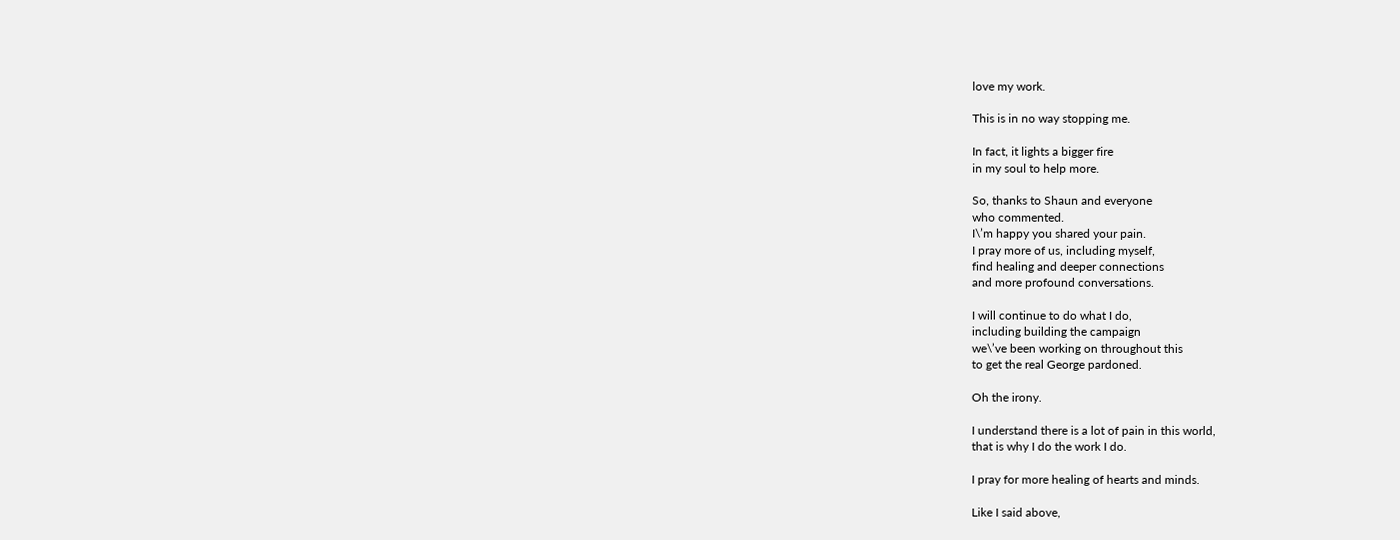love my work.

This is in no way stopping me.

In fact, it lights a bigger fire
in my soul to help more.

So, thanks to Shaun and everyone
who commented.
I\’m happy you shared your pain.
I pray more of us, including myself,
find healing and deeper connections
and more profound conversations.

I will continue to do what I do,
including building the campaign
we\’ve been working on throughout this
to get the real George pardoned.

Oh the irony.

I understand there is a lot of pain in this world,
that is why I do the work I do.

I pray for more healing of hearts and minds.

Like I said above,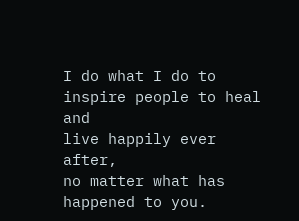I do what I do to
inspire people to heal and
live happily ever after,
no matter what has happened to you.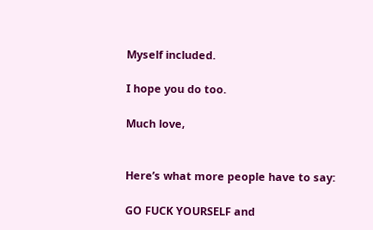Myself included.

I hope you do too.

Much love,


Here’s what more people have to say:

GO FUCK YOURSELF and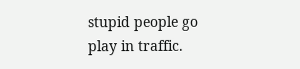stupid people go play in traffic.